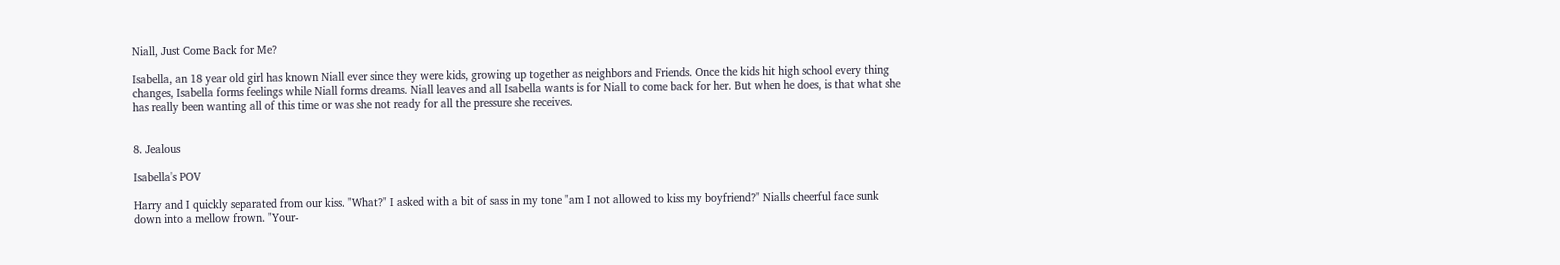Niall, Just Come Back for Me?

Isabella, an 18 year old girl has known Niall ever since they were kids, growing up together as neighbors and Friends. Once the kids hit high school every thing changes, Isabella forms feelings while Niall forms dreams. Niall leaves and all Isabella wants is for Niall to come back for her. But when he does, is that what she has really been wanting all of this time or was she not ready for all the pressure she receives.


8. Jealous

Isabella's POV

Harry and I quickly separated from our kiss. "What?" I asked with a bit of sass in my tone "am I not allowed to kiss my boyfriend?" Nialls cheerful face sunk down into a mellow frown. "Your-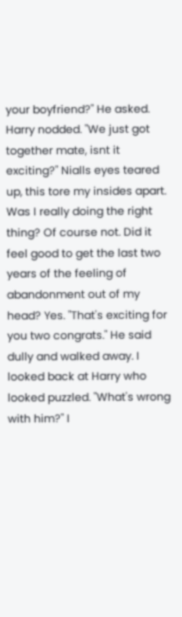your boyfriend?" He asked. Harry nodded. "We just got together mate, isnt it exciting?" Nialls eyes teared up, this tore my insides apart. Was I really doing the right thing? Of course not. Did it feel good to get the last two years of the feeling of abandonment out of my head? Yes. "That's exciting for you two congrats." He said dully and walked away. I looked back at Harry who looked puzzled. "What's wrong with him?" I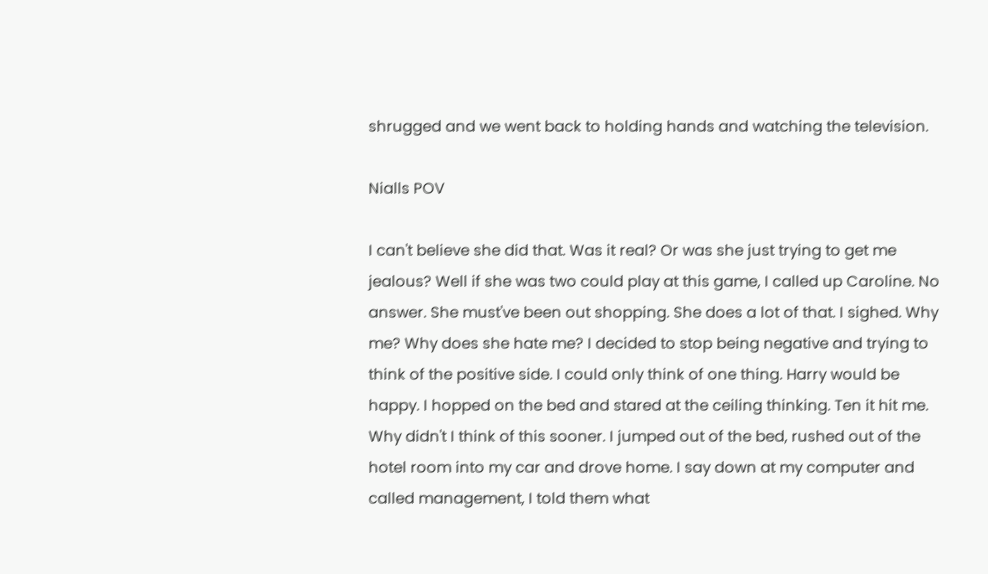shrugged and we went back to holding hands and watching the television.

Nialls POV

I can't believe she did that. Was it real? Or was she just trying to get me jealous? Well if she was two could play at this game, I called up Caroline. No answer. She must've been out shopping. She does a lot of that. I sighed. Why me? Why does she hate me? I decided to stop being negative and trying to think of the positive side. I could only think of one thing. Harry would be happy. I hopped on the bed and stared at the ceiling thinking. Ten it hit me. Why didn't I think of this sooner. I jumped out of the bed, rushed out of the hotel room into my car and drove home. I say down at my computer and called management, I told them what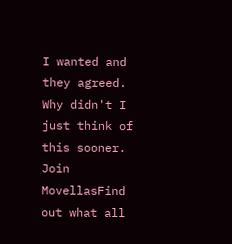I wanted and they agreed. Why didn't I just think of this sooner.
Join MovellasFind out what all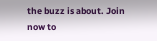the buzz is about. Join now to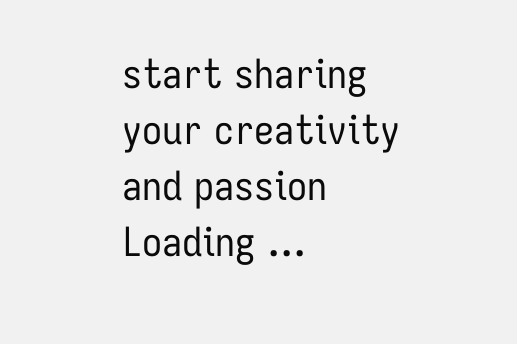start sharing your creativity and passion
Loading ...